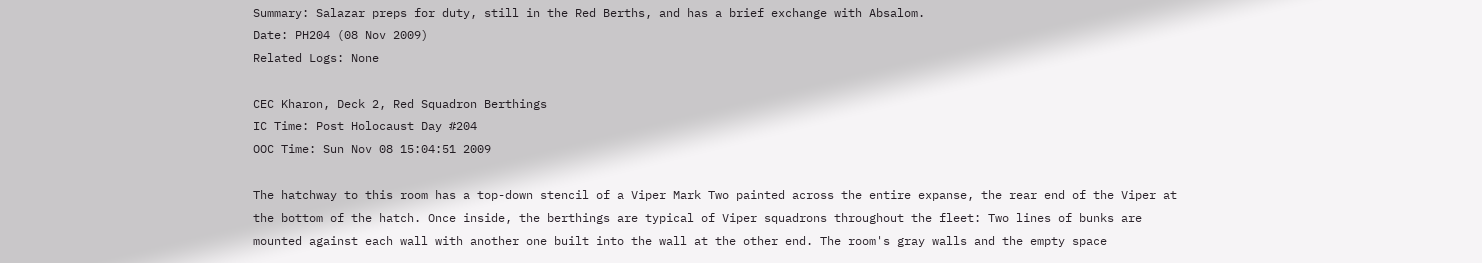Summary: Salazar preps for duty, still in the Red Berths, and has a brief exchange with Absalom.
Date: PH204 (08 Nov 2009)
Related Logs: None

CEC Kharon, Deck 2, Red Squadron Berthings
IC Time: Post Holocaust Day #204
OOC Time: Sun Nov 08 15:04:51 2009

The hatchway to this room has a top-down stencil of a Viper Mark Two painted across the entire expanse, the rear end of the Viper at the bottom of the hatch. Once inside, the berthings are typical of Viper squadrons throughout the fleet: Two lines of bunks are mounted against each wall with another one built into the wall at the other end. The room's gray walls and the empty space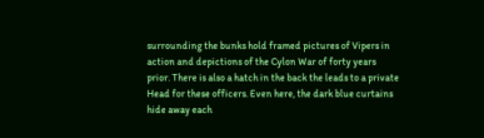surrounding the bunks hold framed pictures of Vipers in action and depictions of the Cylon War of forty years prior. There is also a hatch in the back the leads to a private Head for these officers. Even here, the dark blue curtains hide away each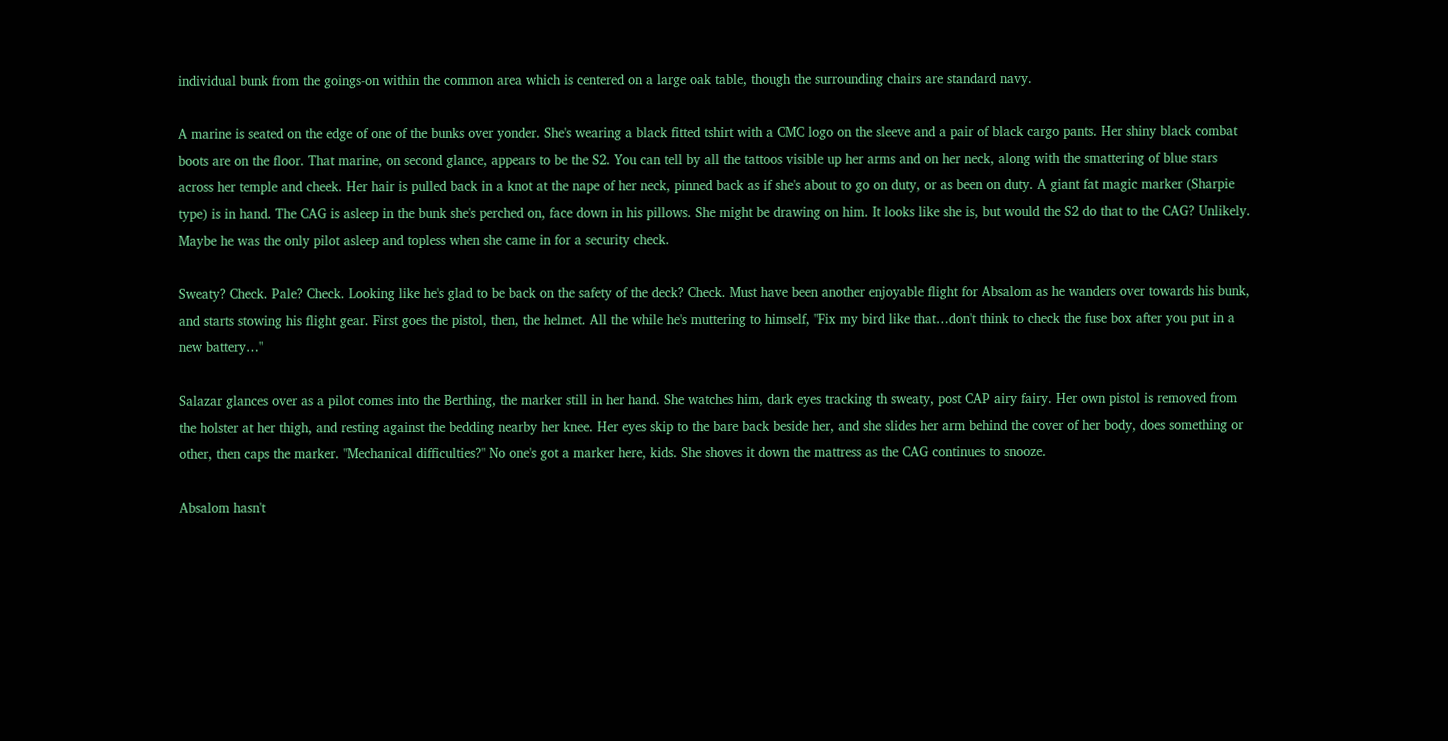individual bunk from the goings-on within the common area which is centered on a large oak table, though the surrounding chairs are standard navy.

A marine is seated on the edge of one of the bunks over yonder. She's wearing a black fitted tshirt with a CMC logo on the sleeve and a pair of black cargo pants. Her shiny black combat boots are on the floor. That marine, on second glance, appears to be the S2. You can tell by all the tattoos visible up her arms and on her neck, along with the smattering of blue stars across her temple and cheek. Her hair is pulled back in a knot at the nape of her neck, pinned back as if she's about to go on duty, or as been on duty. A giant fat magic marker (Sharpie type) is in hand. The CAG is asleep in the bunk she's perched on, face down in his pillows. She might be drawing on him. It looks like she is, but would the S2 do that to the CAG? Unlikely. Maybe he was the only pilot asleep and topless when she came in for a security check.

Sweaty? Check. Pale? Check. Looking like he's glad to be back on the safety of the deck? Check. Must have been another enjoyable flight for Absalom as he wanders over towards his bunk, and starts stowing his flight gear. First goes the pistol, then, the helmet. All the while he's muttering to himself, "Fix my bird like that…don't think to check the fuse box after you put in a new battery…"

Salazar glances over as a pilot comes into the Berthing, the marker still in her hand. She watches him, dark eyes tracking th sweaty, post CAP airy fairy. Her own pistol is removed from the holster at her thigh, and resting against the bedding nearby her knee. Her eyes skip to the bare back beside her, and she slides her arm behind the cover of her body, does something or other, then caps the marker. "Mechanical difficulties?" No one's got a marker here, kids. She shoves it down the mattress as the CAG continues to snooze.

Absalom hasn't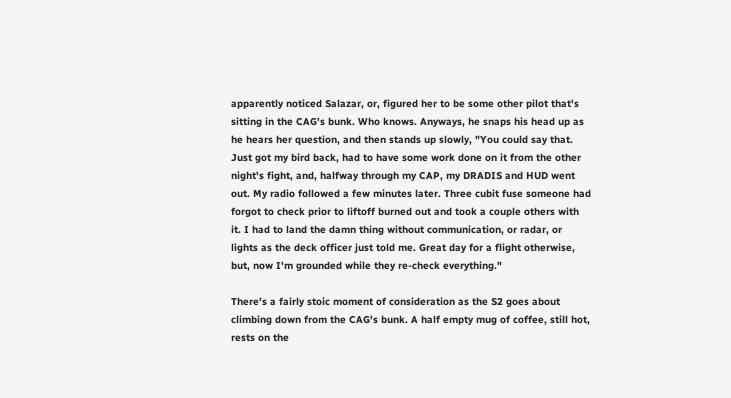apparently noticed Salazar, or, figured her to be some other pilot that's sitting in the CAG's bunk. Who knows. Anyways, he snaps his head up as he hears her question, and then stands up slowly, "You could say that. Just got my bird back, had to have some work done on it from the other night's fight, and, halfway through my CAP, my DRADIS and HUD went out. My radio followed a few minutes later. Three cubit fuse someone had forgot to check prior to liftoff burned out and took a couple others with it. I had to land the damn thing without communication, or radar, or lights as the deck officer just told me. Great day for a flight otherwise, but, now I'm grounded while they re-check everything."

There's a fairly stoic moment of consideration as the S2 goes about climbing down from the CAG's bunk. A half empty mug of coffee, still hot, rests on the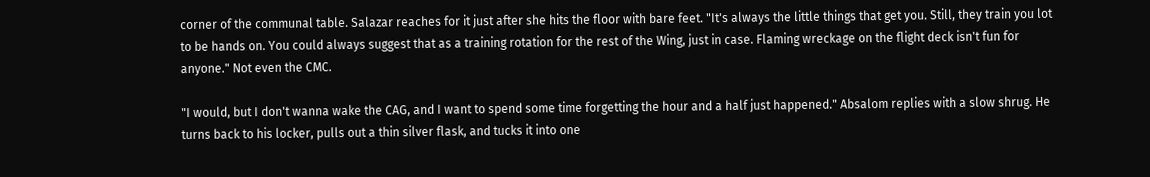corner of the communal table. Salazar reaches for it just after she hits the floor with bare feet. "It's always the little things that get you. Still, they train you lot to be hands on. You could always suggest that as a training rotation for the rest of the Wing, just in case. Flaming wreckage on the flight deck isn't fun for anyone." Not even the CMC.

"I would, but I don't wanna wake the CAG, and I want to spend some time forgetting the hour and a half just happened." Absalom replies with a slow shrug. He turns back to his locker, pulls out a thin silver flask, and tucks it into one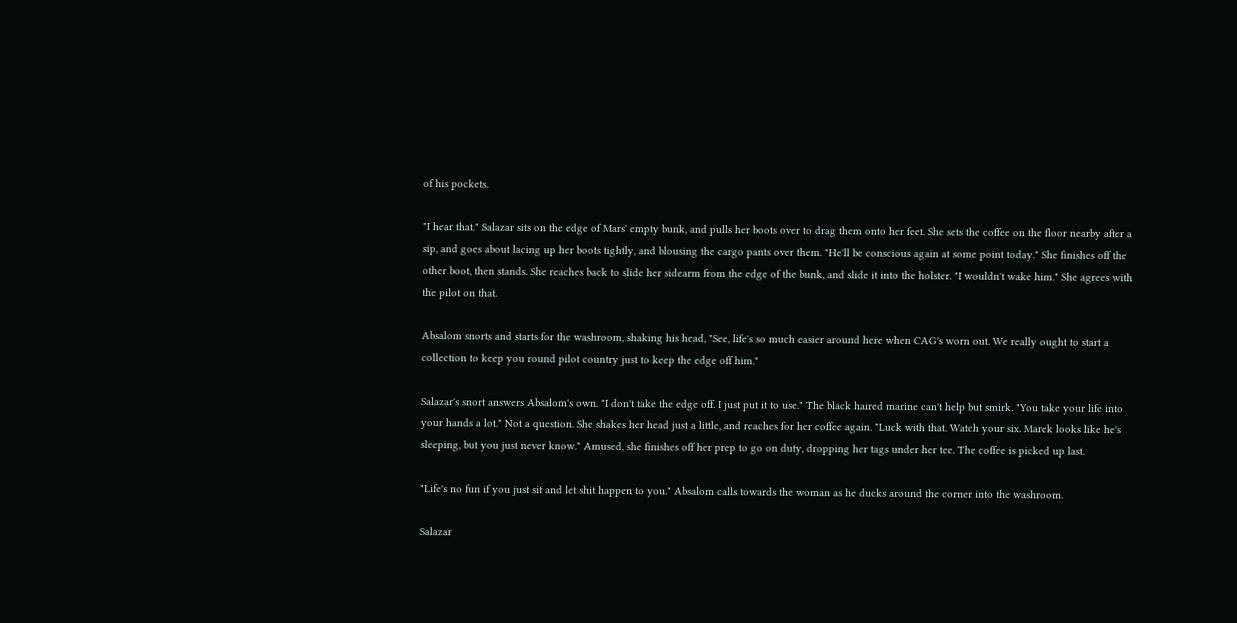of his pockets.

"I hear that." Salazar sits on the edge of Mars' empty bunk, and pulls her boots over to drag them onto her feet. She sets the coffee on the floor nearby after a sip, and goes about lacing up her boots tightly, and blousing the cargo pants over them. "He'll be conscious again at some point today." She finishes off the other boot, then stands. She reaches back to slide her sidearm from the edge of the bunk, and slide it into the holster. "I wouldn't wake him." She agrees with the pilot on that.

Absalom snorts and starts for the washroom, shaking his head, "See, life's so much easier around here when CAG's worn out. We really ought to start a collection to keep you round pilot country just to keep the edge off him."

Salazar's snort answers Absalom's own. "I don't take the edge off. I just put it to use." The black haired marine can't help but smirk. "You take your life into your hands a lot." Not a question. She shakes her head just a little, and reaches for her coffee again. "Luck with that. Watch your six. Marek looks like he's sleeping, but you just never know." Amused, she finishes off her prep to go on duty, dropping her tags under her tee. The coffee is picked up last.

"Life's no fun if you just sit and let shit happen to you." Absalom calls towards the woman as he ducks around the corner into the washroom.

Salazar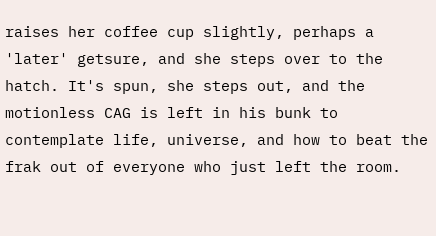raises her coffee cup slightly, perhaps a 'later' getsure, and she steps over to the hatch. It's spun, she steps out, and the motionless CAG is left in his bunk to contemplate life, universe, and how to beat the frak out of everyone who just left the room.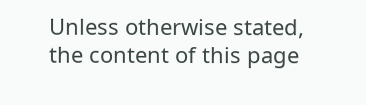Unless otherwise stated, the content of this page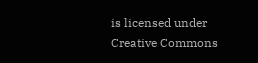is licensed under Creative Commons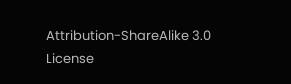Attribution-ShareAlike 3.0 License